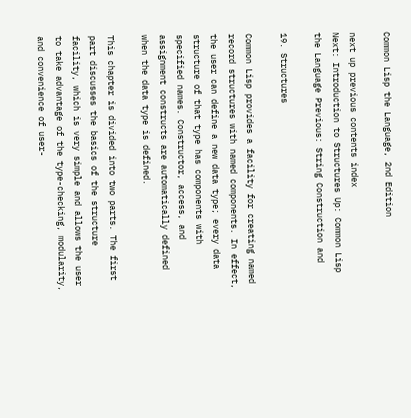Common Lisp the Language, 2nd Edition

next up previous contents index
Next: Introduction to Structures Up: Common Lisp the Language Previous: String Construction and

19. Structures

Common Lisp provides a facility for creating named record structures with named components. In effect, the user can define a new data type; every data structure of that type has components with specified names. Constructor, access, and assignment constructs are automatically defined when the data type is defined.

This chapter is divided into two parts. The first part discusses the basics of the structure facility, which is very simple and allows the user to take advantage of the type-checking, modularity, and convenience of user-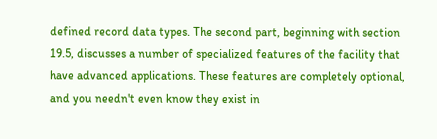defined record data types. The second part, beginning with section 19.5, discusses a number of specialized features of the facility that have advanced applications. These features are completely optional, and you needn't even know they exist in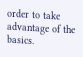order to take advantage of the basics.